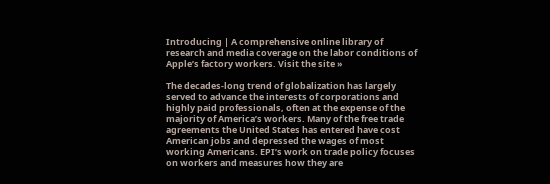Introducing | A comprehensive online library of research and media coverage on the labor conditions of Apple’s factory workers. Visit the site »

The decades-long trend of globalization has largely served to advance the interests of corporations and highly paid professionals, often at the expense of the majority of America’s workers. Many of the free trade agreements the United States has entered have cost American jobs and depressed the wages of most working Americans. EPI’s work on trade policy focuses on workers and measures how they are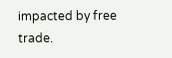impacted by free trade.